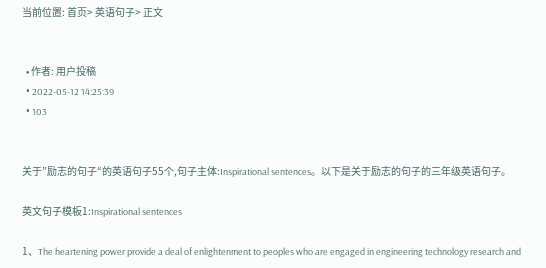当前位置: 首页> 英语句子> 正文


  • 作者: 用户投稿
  • 2022-05-12 14:25:39
  • 103


关于”励志的句子“的英语句子55个,句子主体:Inspirational sentences。以下是关于励志的句子的三年级英语句子。

英文句子模板1:Inspirational sentences

1、The heartening power provide a deal of enlightenment to peoples who are engaged in engineering technology research and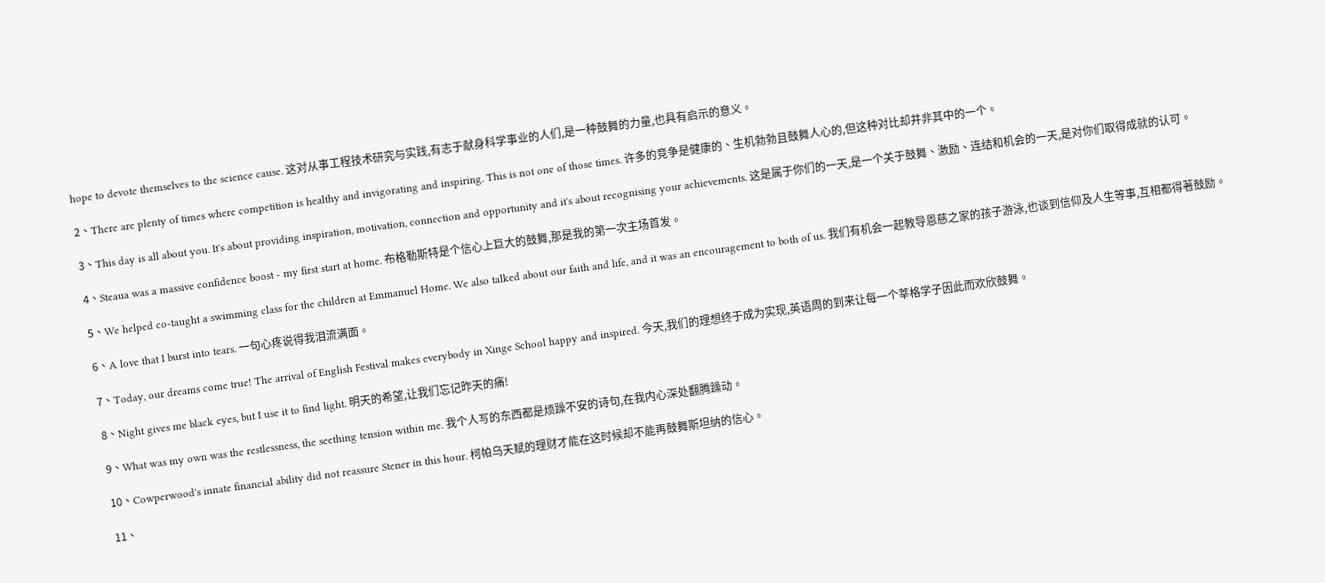hope to devote themselves to the science cause. 这对从事工程技术研究与实践,有志于献身科学事业的人们,是一种鼓舞的力量,也具有启示的意义。

2、There are plenty of times where competition is healthy and invigorating and inspiring. This is not one of those times. 许多的竞争是健康的、生机勃勃且鼓舞人心的,但这种对比却并非其中的一个。

3、This day is all about you. It's about providing inspiration, motivation, connection and opportunity and it's about recognising your achievements. 这是属于你们的一天,是一个关于鼓舞、激励、连结和机会的一天,是对你们取得成就的认可。

4、Steaua was a massive confidence boost - my first start at home. 布格勒斯特是个信心上巨大的鼓舞,那是我的第一次主场首发。

5、We helped co-taught a swimming class for the children at Emmanuel Home. We also talked about our faith and life, and it was an encouragement to both of us. 我们有机会一起教导恩慈之家的孩子游泳,也谈到信仰及人生等事,互相都得著鼓励。

6、A love that I burst into tears. 一句心疼说得我泪流满面。

7、Today, our dreams come true! The arrival of English Festival makes everybody in Xinge School happy and inspired. 今天,我们的理想终于成为实现,英语周的到来让每一个莘格学子因此而欢欣鼓舞。

8、Night gives me black eyes, but I use it to find light. 明天的希望,让我们忘记昨天的痛!

9、What was my own was the restlessness, the seething tension within me. 我个人写的东西都是烦躁不安的诗句,在我内心深处翻腾躁动。

10、Cowperwood's innate financial ability did not reassure Stener in this hour. 柯帕乌天赋的理财才能在这时候却不能再鼓舞斯坦纳的信心。

11、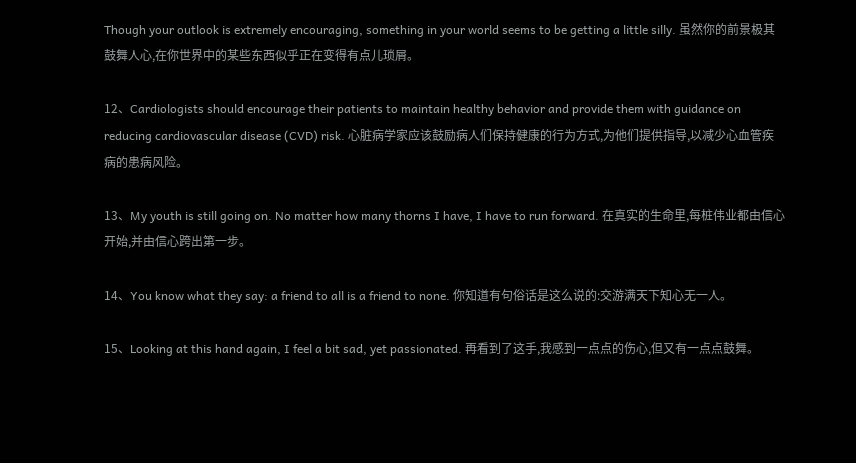Though your outlook is extremely encouraging, something in your world seems to be getting a little silly. 虽然你的前景极其鼓舞人心,在你世界中的某些东西似乎正在变得有点儿琐屑。

12、Cardiologists should encourage their patients to maintain healthy behavior and provide them with guidance on reducing cardiovascular disease (CVD) risk. 心脏病学家应该鼓励病人们保持健康的行为方式,为他们提供指导,以减少心血管疾病的患病风险。

13、My youth is still going on. No matter how many thorns I have, I have to run forward. 在真实的生命里,每桩伟业都由信心开始,并由信心跨出第一步。

14、You know what they say: a friend to all is a friend to none. 你知道有句俗话是这么说的:交游满天下知心无一人。

15、Looking at this hand again, I feel a bit sad, yet passionated. 再看到了这手,我感到一点点的伤心,但又有一点点鼓舞。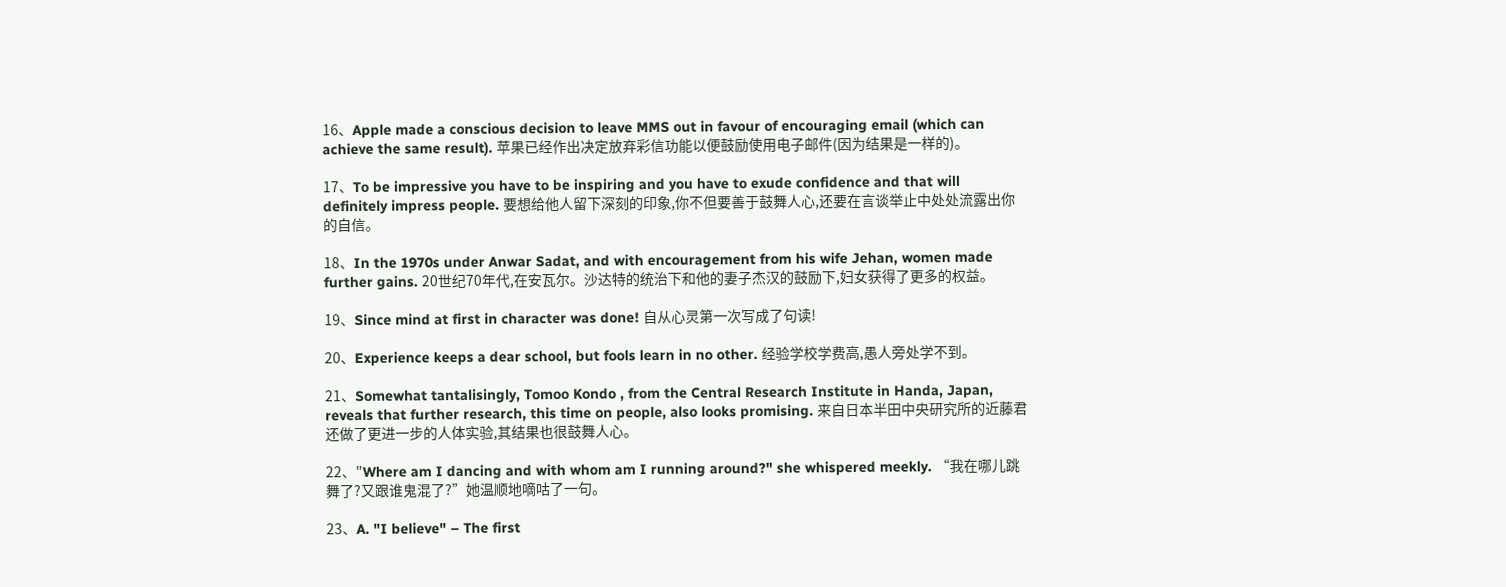16、Apple made a conscious decision to leave MMS out in favour of encouraging email (which can achieve the same result). 苹果已经作出决定放弃彩信功能以便鼓励使用电子邮件(因为结果是一样的)。

17、To be impressive you have to be inspiring and you have to exude confidence and that will definitely impress people. 要想给他人留下深刻的印象,你不但要善于鼓舞人心,还要在言谈举止中处处流露出你的自信。

18、In the 1970s under Anwar Sadat, and with encouragement from his wife Jehan, women made further gains. 20世纪70年代,在安瓦尔。沙达特的统治下和他的妻子杰汉的鼓励下,妇女获得了更多的权益。

19、Since mind at first in character was done! 自从心灵第一次写成了句读!

20、Experience keeps a dear school, but fools learn in no other. 经验学校学费高,愚人旁处学不到。

21、Somewhat tantalisingly, Tomoo Kondo , from the Central Research Institute in Handa, Japan, reveals that further research, this time on people, also looks promising. 来自日本半田中央研究所的近藤君还做了更进一步的人体实验,其结果也很鼓舞人心。

22、"Where am I dancing and with whom am I running around?" she whispered meekly. “我在哪儿跳舞了?又跟谁鬼混了?”她温顺地嘀咕了一句。

23、A. "I believe" – The first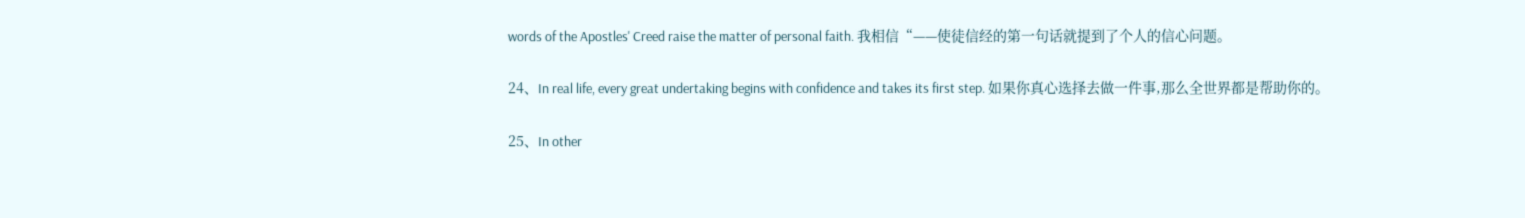words of the Apostles' Creed raise the matter of personal faith. 我相信“——使徒信经的第一句话就提到了个人的信心问题。

24、In real life, every great undertaking begins with confidence and takes its first step. 如果你真心选择去做一件事,那么全世界都是帮助你的。

25、In other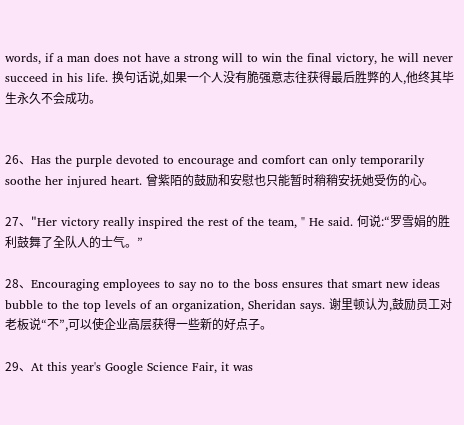words, if a man does not have a strong will to win the final victory, he will never succeed in his life. 换句话说,如果一个人没有脆强意志往获得最后胜弊的人,他终其毕生永久不会成功。


26、Has the purple devoted to encourage and comfort can only temporarily soothe her injured heart. 曾紫陌的鼓励和安慰也只能暂时稍稍安抚她受伤的心。

27、"Her victory really inspired the rest of the team, " He said. 何说:“罗雪娟的胜利鼓舞了全队人的士气。”

28、Encouraging employees to say no to the boss ensures that smart new ideas bubble to the top levels of an organization, Sheridan says. 谢里顿认为,鼓励员工对老板说“不”,可以使企业高层获得一些新的好点子。

29、At this year's Google Science Fair, it was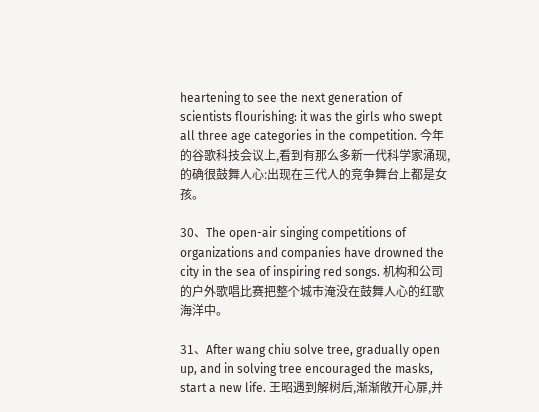heartening to see the next generation of scientists flourishing: it was the girls who swept all three age categories in the competition. 今年的谷歌科技会议上,看到有那么多新一代科学家涌现,的确很鼓舞人心:出现在三代人的竞争舞台上都是女孩。

30、The open-air singing competitions of organizations and companies have drowned the city in the sea of inspiring red songs. 机构和公司的户外歌唱比赛把整个城市淹没在鼓舞人心的红歌海洋中。

31、After wang chiu solve tree, gradually open up, and in solving tree encouraged the masks, start a new life. 王昭遇到解树后,渐渐敞开心扉,并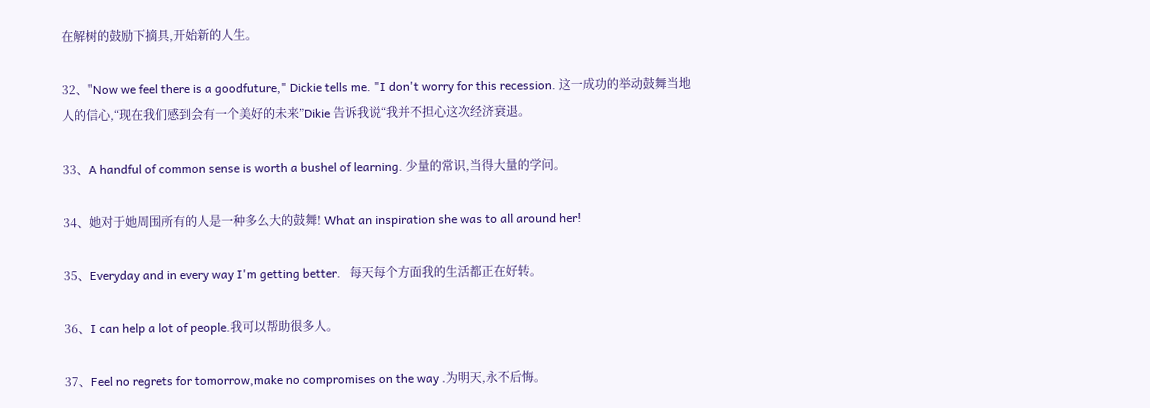在解树的鼓励下摘具,开始新的人生。

32、"Now we feel there is a goodfuture," Dickie tells me. "I don't worry for this recession. 这一成功的举动鼓舞当地人的信心,“现在我们感到会有一个美好的未来”Dikie 告诉我说“我并不担心这次经济衰退。

33、A handful of common sense is worth a bushel of learning. 少量的常识,当得大量的学问。

34、她对于她周围所有的人是一种多么大的鼓舞! What an inspiration she was to all around her!

35、Everyday and in every way I'm getting better.   每天每个方面我的生活都正在好转。

36、I can help a lot of people.我可以帮助很多人。

37、Feel no regrets for tomorrow,make no compromises on the way .为明天,永不后悔。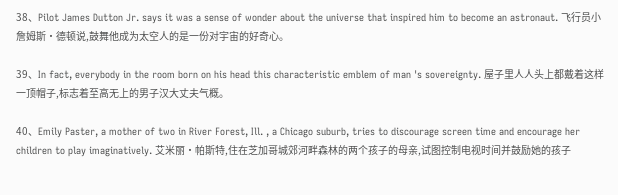38、Pilot James Dutton Jr. says it was a sense of wonder about the universe that inspired him to become an astronaut. 飞行员小詹姆斯‧德顿说,鼓舞他成为太空人的是一份对宇宙的好奇心。

39、In fact, everybody in the room born on his head this characteristic emblem of man 's sovereignty. 屋子里人人头上都戴着这样一顶帽子,标志着至高无上的男子汉大丈夫气概。

40、Emily Paster, a mother of two in River Forest, Ill. , a Chicago suburb, tries to discourage screen time and encourage her children to play imaginatively. 艾米丽·帕斯特,住在芝加哥城郊河畔森林的两个孩子的母亲,试图控制电视时间并鼓励她的孩子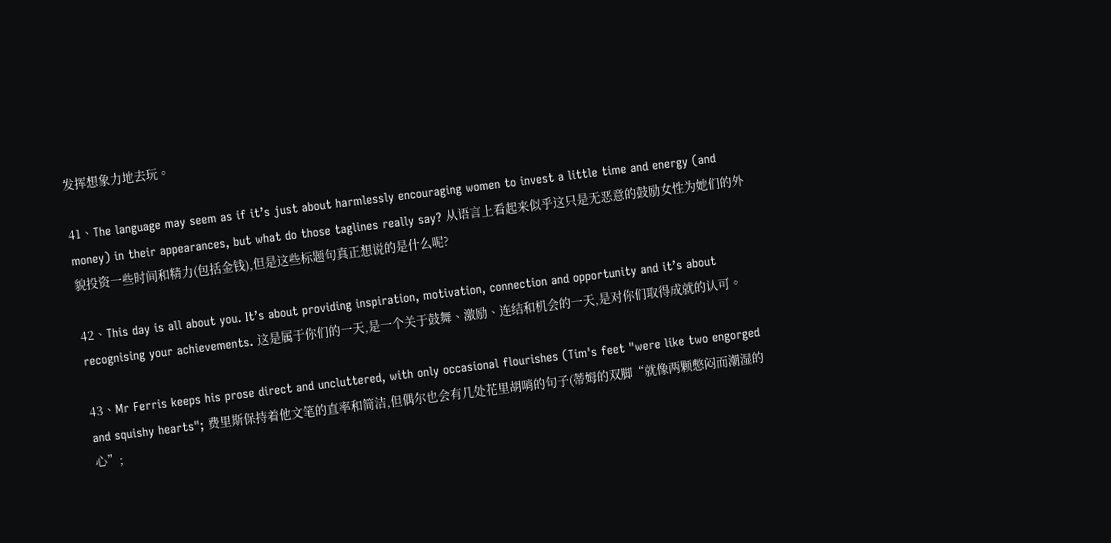发挥想象力地去玩。

41、The language may seem as if it’s just about harmlessly encouraging women to invest a little time and energy (and money) in their appearances, but what do those taglines really say? 从语言上看起来似乎这只是无恶意的鼓励女性为她们的外貌投资一些时间和精力(包括金钱),但是这些标题句真正想说的是什么呢?

42、This day is all about you. It’s about providing inspiration, motivation, connection and opportunity and it’s about recognising your achievements. 这是属于你们的一天,是一个关于鼓舞、激励、连结和机会的一天,是对你们取得成就的认可。

43、Mr Ferris keeps his prose direct and uncluttered, with only occasional flourishes (Tim's feet "were like two engorged and squishy hearts"; 费里斯保持着他文笔的直率和简洁,但偶尔也会有几处花里胡哨的句子(蒂姆的双脚“就像两颗憋闷而潮湿的心”;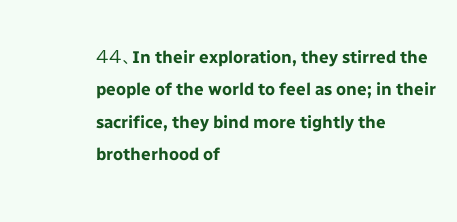44、In their exploration, they stirred the people of the world to feel as one; in their sacrifice, they bind more tightly the brotherhood of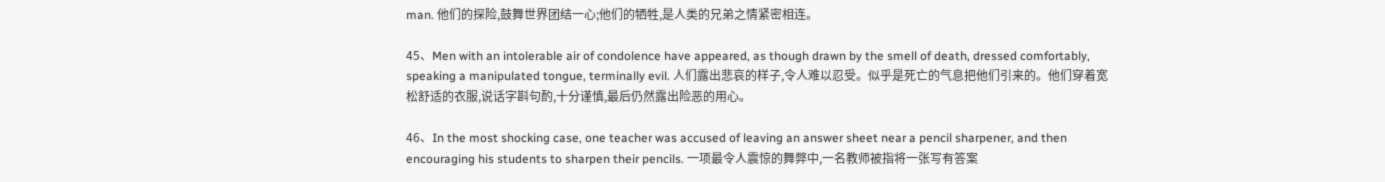man. 他们的探险,鼓舞世界团结一心;他们的牺牲,是人类的兄弟之情紧密相连。

45、Men with an intolerable air of condolence have appeared, as though drawn by the smell of death, dressed comfortably, speaking a manipulated tongue, terminally evil. 人们露出悲哀的样子,令人难以忍受。似乎是死亡的气息把他们引来的。他们穿着宽松舒适的衣服,说话字斟句酌,十分谨慎,最后仍然露出险恶的用心。

46、In the most shocking case, one teacher was accused of leaving an answer sheet near a pencil sharpener, and then encouraging his students to sharpen their pencils. 一项最令人震惊的舞弊中,一名教师被指将一张写有答案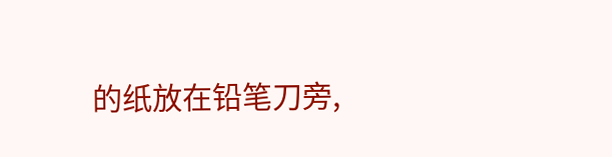的纸放在铅笔刀旁,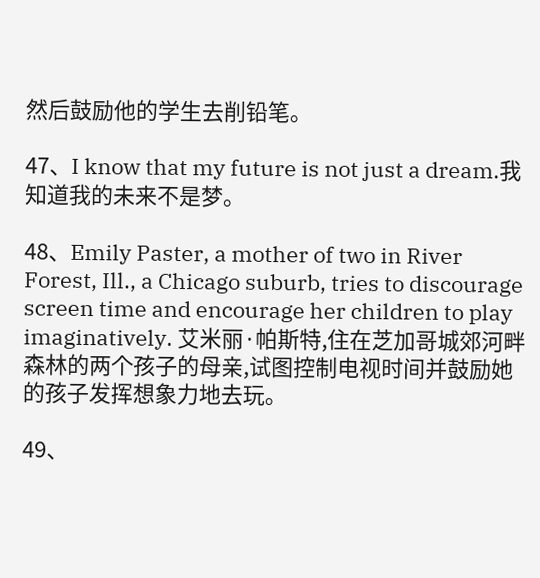然后鼓励他的学生去削铅笔。

47、I know that my future is not just a dream.我知道我的未来不是梦。

48、Emily Paster, a mother of two in River Forest, Ill., a Chicago suburb, tries to discourage screen time and encourage her children to play imaginatively. 艾米丽·帕斯特,住在芝加哥城郊河畔森林的两个孩子的母亲,试图控制电视时间并鼓励她的孩子发挥想象力地去玩。

49、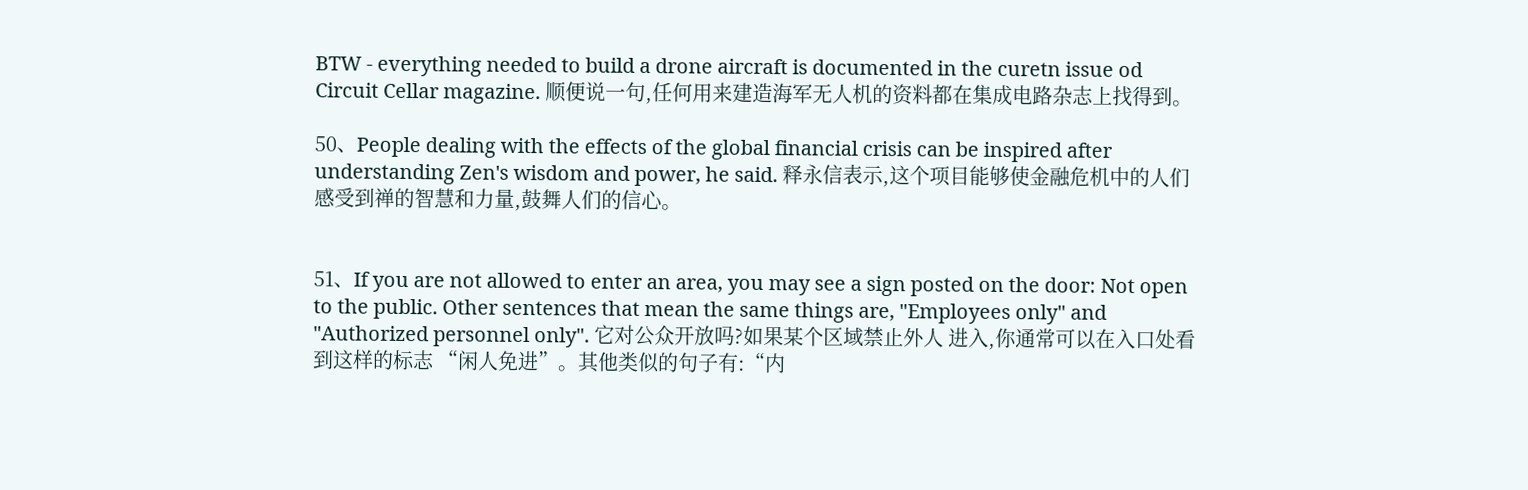BTW - everything needed to build a drone aircraft is documented in the curetn issue od Circuit Cellar magazine. 顺便说一句,任何用来建造海军无人机的资料都在集成电路杂志上找得到。

50、People dealing with the effects of the global financial crisis can be inspired after understanding Zen's wisdom and power, he said. 释永信表示,这个项目能够使金融危机中的人们感受到禅的智慧和力量,鼓舞人们的信心。


51、If you are not allowed to enter an area, you may see a sign posted on the door: Not open to the public. Other sentences that mean the same things are, "Employees only" and "Authorized personnel only". 它对公众开放吗?如果某个区域禁止外人 进入,你通常可以在入口处看到这样的标志 “闲人免进”。其他类似的句子有:“内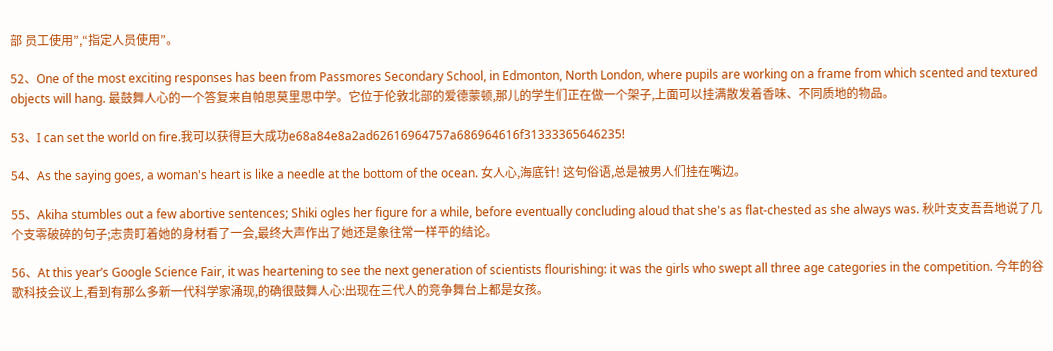部 员工使用”,“指定人员使用”。

52、One of the most exciting responses has been from Passmores Secondary School, in Edmonton, North London, where pupils are working on a frame from which scented and textured objects will hang. 最鼓舞人心的一个答复来自帕思莫里思中学。它位于伦敦北部的爱德蒙顿,那儿的学生们正在做一个架子,上面可以挂满散发着香味、不同质地的物品。

53、I can set the world on fire.我可以获得巨大成功e68a84e8a2ad62616964757a686964616f31333365646235!

54、As the saying goes, a woman's heart is like a needle at the bottom of the ocean. 女人心,海底针! 这句俗语,总是被男人们挂在嘴边。

55、Akiha stumbles out a few abortive sentences; Shiki ogles her figure for a while, before eventually concluding aloud that she's as flat-chested as she always was. 秋叶支支吾吾地说了几个支零破碎的句子;志贵盯着她的身材看了一会,最终大声作出了她还是象往常一样平的结论。

56、At this year’s Google Science Fair, it was heartening to see the next generation of scientists flourishing: it was the girls who swept all three age categories in the competition. 今年的谷歌科技会议上,看到有那么多新一代科学家涌现,的确很鼓舞人心:出现在三代人的竞争舞台上都是女孩。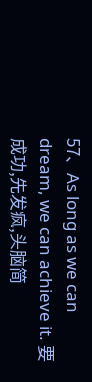57、As long as we can dream, we can achieve it. 要成功,先发疯,头脑简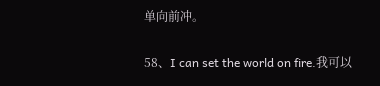单向前冲。

58、I can set the world on fire.我可以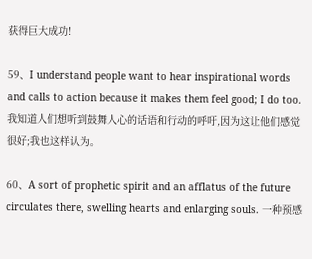获得巨大成功!

59、I understand people want to hear inspirational words and calls to action because it makes them feel good; I do too. 我知道人们想听到鼓舞人心的话语和行动的呼吁,因为这让他们感觉很好;我也这样认为。

60、A sort of prophetic spirit and an afflatus of the future circulates there, swelling hearts and enlarging souls. 一种预感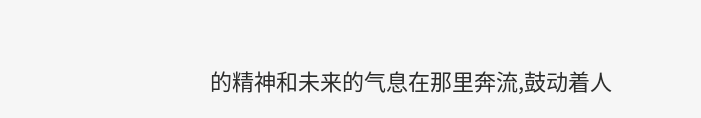的精神和未来的气息在那里奔流,鼓动着人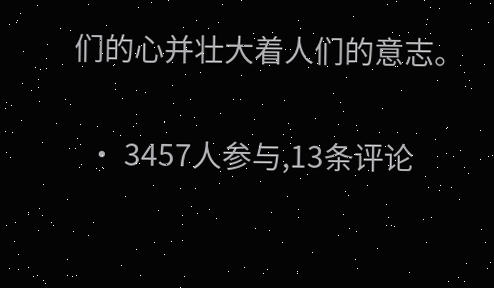们的心并壮大着人们的意志。

  • 3457人参与,13条评论